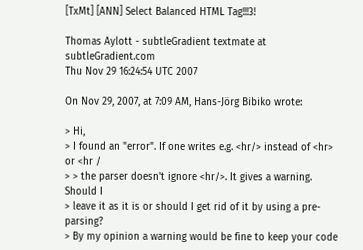[TxMt] [ANN] Select Balanced HTML Tag!!!3!

Thomas Aylott - subtleGradient textmate at subtleGradient.com
Thu Nov 29 16:24:54 UTC 2007

On Nov 29, 2007, at 7:09 AM, Hans-Jörg Bibiko wrote:

> Hi,
> I found an "error". If one writes e.g. <hr/> instead of <hr> or <hr /
> > the parser doesn't ignore <hr/>. It gives a warning. Should I
> leave it as it is or should I get rid of it by using a pre-parsing?
> By my opinion a warning would be fine to keep your code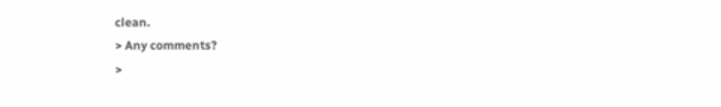clean.
> Any comments?
>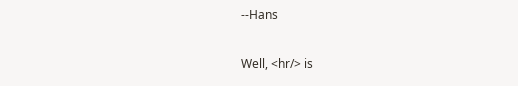--Hans

Well, <hr/> is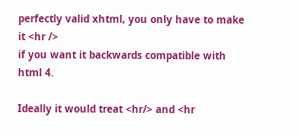perfectly valid xhtml, you only have to make it <hr />
if you want it backwards compatible with html 4.

Ideally it would treat <hr/> and <hr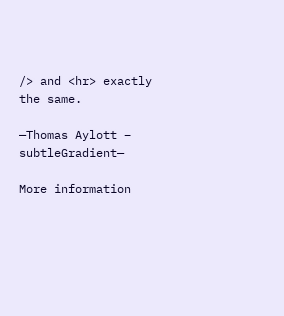/> and <hr> exactly the same.

—Thomas Aylott – subtleGradient—

More information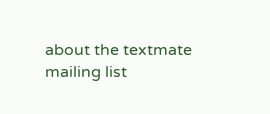about the textmate mailing list